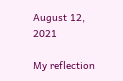August 12, 2021

My reflection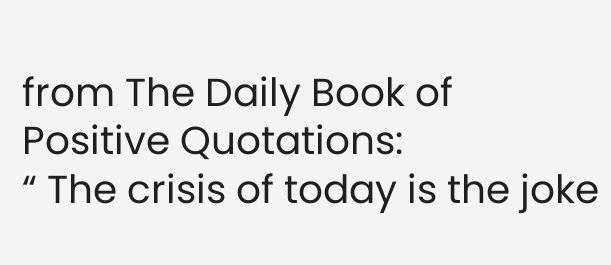from The Daily Book of Positive Quotations:
“ The crisis of today is the joke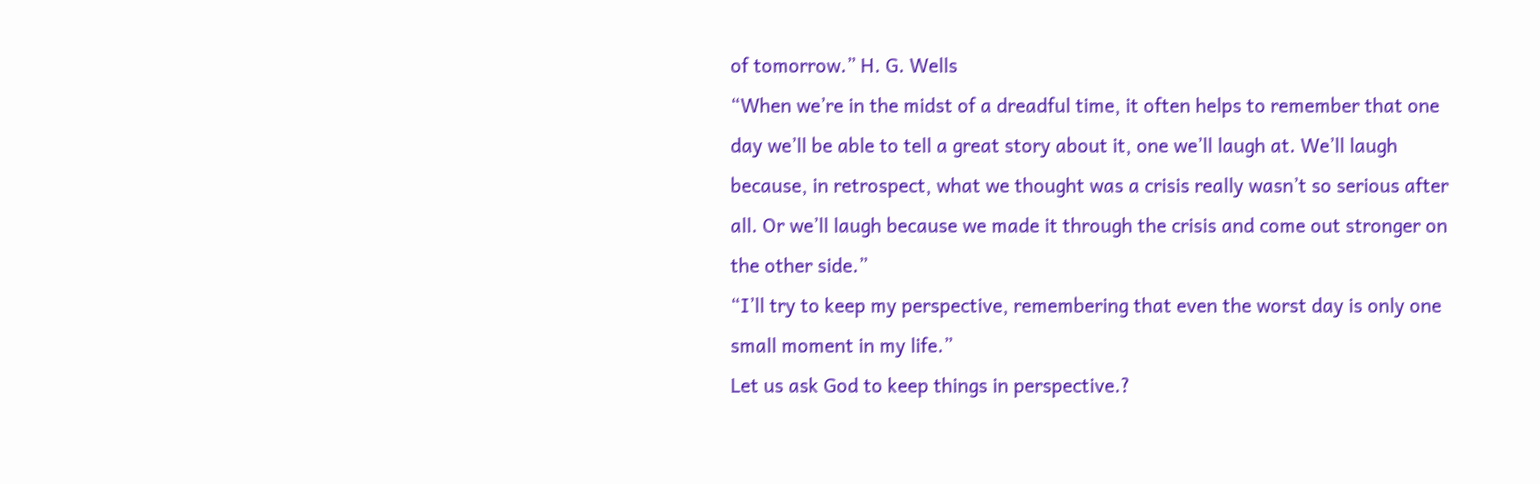of tomorrow.” H. G. Wells
“When we’re in the midst of a dreadful time, it often helps to remember that one day we’ll be able to tell a great story about it, one we’ll laugh at. We’ll laugh because, in retrospect, what we thought was a crisis really wasn’t so serious after all. Or we’ll laugh because we made it through the crisis and come out stronger on the other side.”
“I’ll try to keep my perspective, remembering that even the worst day is only one small moment in my life.”
Let us ask God to keep things in perspective.?